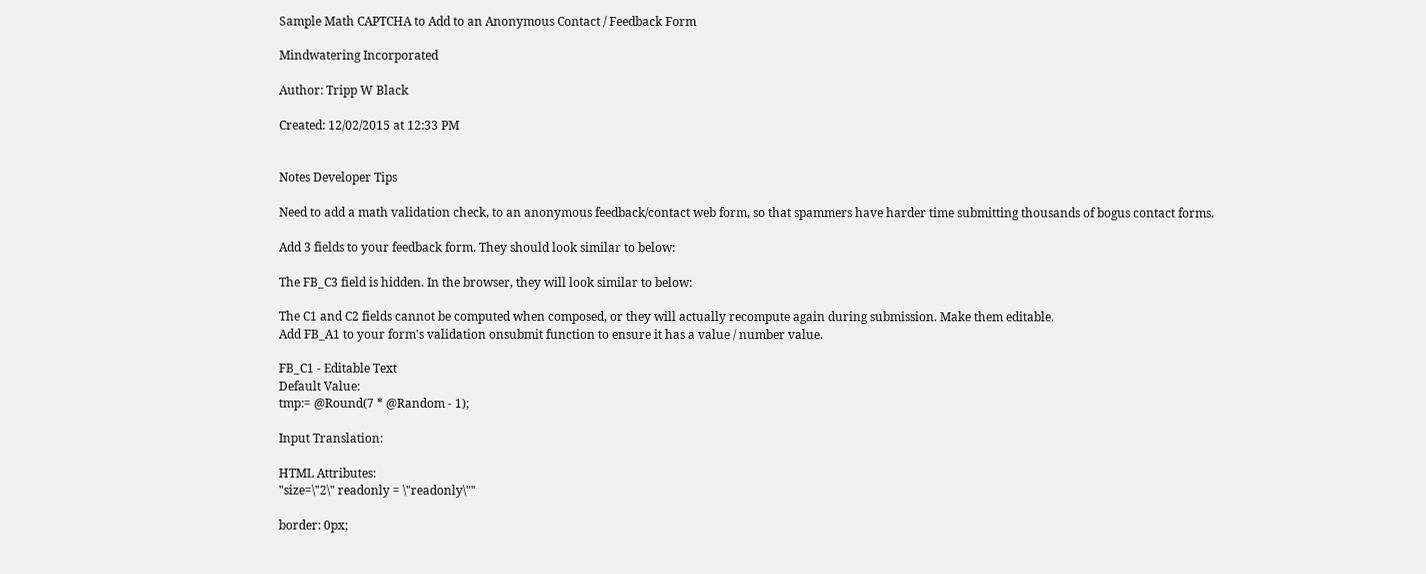Sample Math CAPTCHA to Add to an Anonymous Contact / Feedback Form

Mindwatering Incorporated

Author: Tripp W Black

Created: 12/02/2015 at 12:33 PM


Notes Developer Tips

Need to add a math validation check, to an anonymous feedback/contact web form, so that spammers have harder time submitting thousands of bogus contact forms.

Add 3 fields to your feedback form. They should look similar to below:

The FB_C3 field is hidden. In the browser, they will look similar to below:

The C1 and C2 fields cannot be computed when composed, or they will actually recompute again during submission. Make them editable.
Add FB_A1 to your form's validation onsubmit function to ensure it has a value / number value.

FB_C1 - Editable Text
Default Value:
tmp:= @Round(7 * @Random - 1);

Input Translation:

HTML Attributes:
"size=\"2\" readonly = \"readonly\""

border: 0px;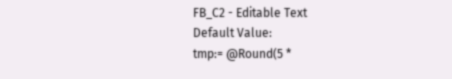FB_C2 - Editable Text
Default Value:
tmp:= @Round(5 *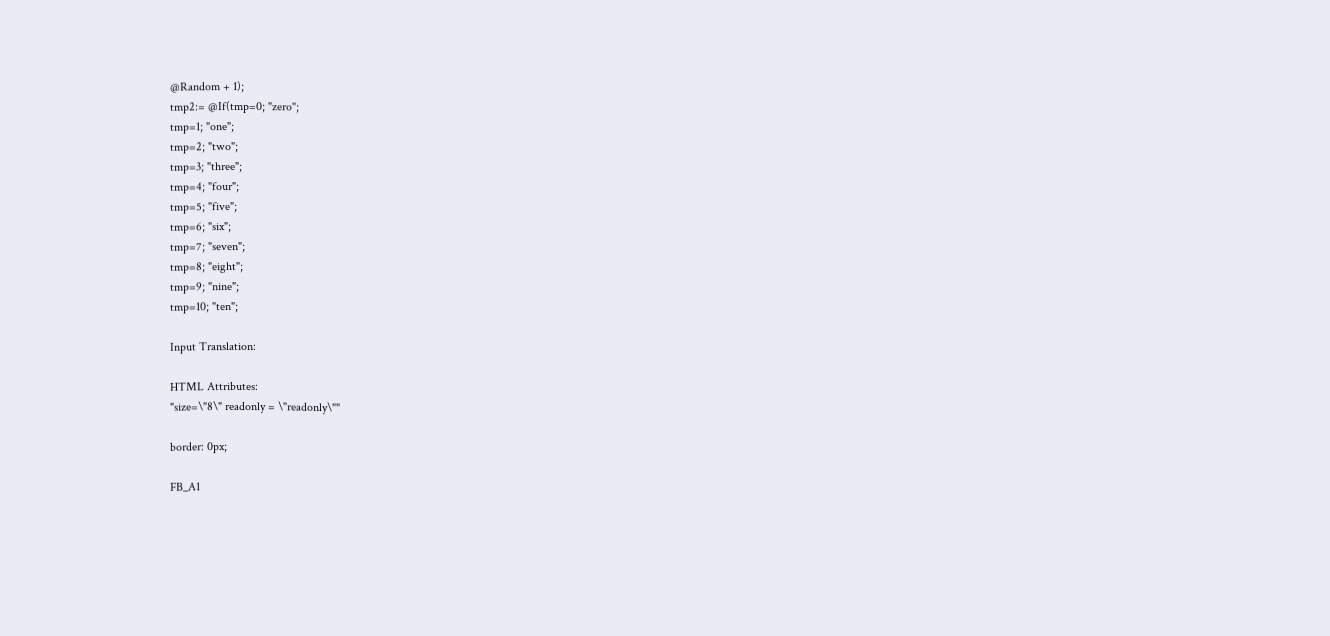@Random + 1);
tmp2:= @If(tmp=0; "zero";
tmp=1; "one";
tmp=2; "two";
tmp=3; "three";
tmp=4; "four";
tmp=5; "five";
tmp=6; "six";
tmp=7; "seven";
tmp=8; "eight";
tmp=9; "nine";
tmp=10; "ten";

Input Translation:

HTML Attributes:
"size=\"8\" readonly = \"readonly\""

border: 0px;

FB_A1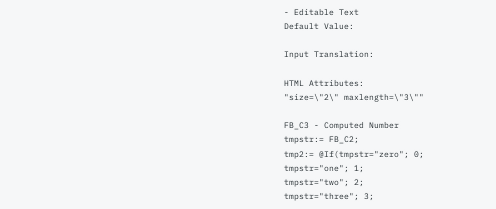- Editable Text
Default Value:

Input Translation:

HTML Attributes:
"size=\"2\" maxlength=\"3\""

FB_C3 - Computed Number
tmpstr:= FB_C2;
tmp2:= @If(tmpstr="zero"; 0;
tmpstr="one"; 1;
tmpstr="two"; 2;
tmpstr="three"; 3;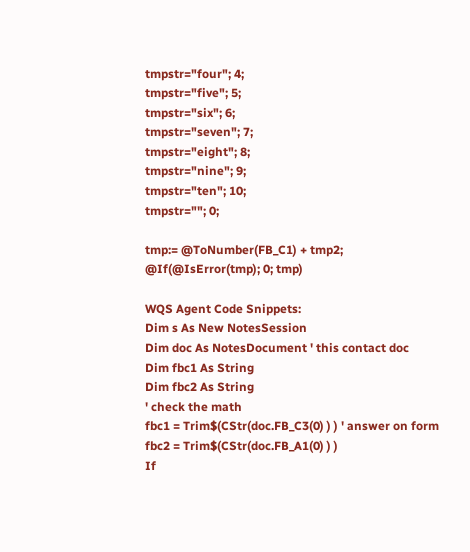tmpstr="four"; 4;
tmpstr="five"; 5;
tmpstr="six"; 6;
tmpstr="seven"; 7;
tmpstr="eight"; 8;
tmpstr="nine"; 9;
tmpstr="ten"; 10;
tmpstr=""; 0;

tmp:= @ToNumber(FB_C1) + tmp2;
@If(@IsError(tmp); 0; tmp)

WQS Agent Code Snippets:
Dim s As New NotesSession
Dim doc As NotesDocument ' this contact doc
Dim fbc1 As String
Dim fbc2 As String
' check the math
fbc1 = Trim$(CStr(doc.FB_C3(0) ) ) ' answer on form
fbc2 = Trim$(CStr(doc.FB_A1(0) ) )
If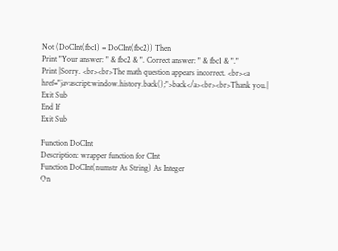Not (DoCInt(fbc1) = DoCInt(fbc2)) Then
Print "Your answer: " & fbc2 & ". Correct answer: " & fbc1 & "."
Print |Sorry. <br><br>The math question appears incorrect. <br><a href="javascript:window.history.back();">back</a><br><br>Thank you.|
Exit Sub
End If
Exit Sub

Function DoCInt
Description: wrapper function for CInt
Function DoCInt(numstr As String) As Integer
On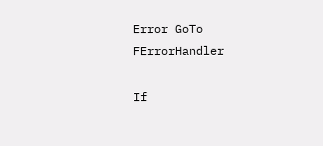Error GoTo FErrorHandler

If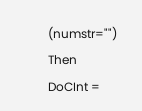(numstr="") Then
DoCInt =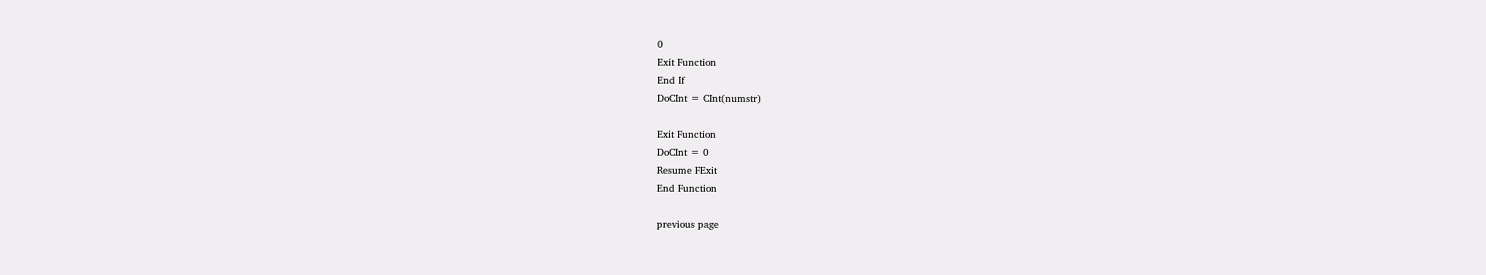0
Exit Function
End If
DoCInt = CInt(numstr)

Exit Function
DoCInt = 0
Resume FExit
End Function

previous page